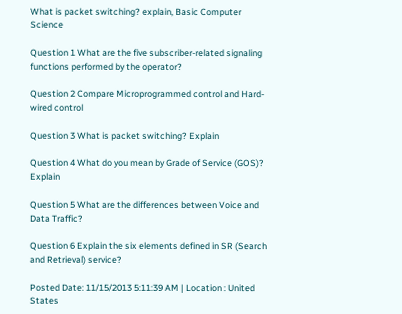What is packet switching? explain, Basic Computer Science

Question 1 What are the five subscriber-related signaling functions performed by the operator?

Question 2 Compare Microprogrammed control and Hard-wired control

Question 3 What is packet switching? Explain

Question 4 What do you mean by Grade of Service (GOS)? Explain

Question 5 What are the differences between Voice and Data Traffic?

Question 6 Explain the six elements defined in SR (Search and Retrieval) service?

Posted Date: 11/15/2013 5:11:39 AM | Location : United States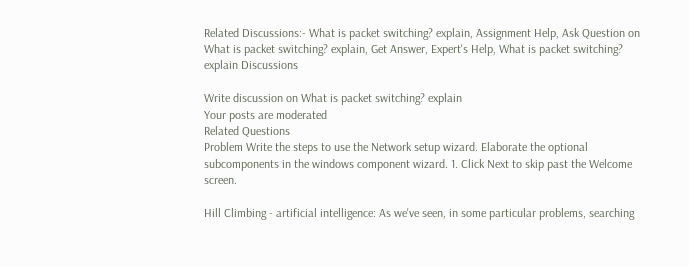Related Discussions:- What is packet switching? explain, Assignment Help, Ask Question on What is packet switching? explain, Get Answer, Expert's Help, What is packet switching? explain Discussions

Write discussion on What is packet switching? explain
Your posts are moderated
Related Questions
Problem Write the steps to use the Network setup wizard. Elaborate the optional subcomponents in the windows component wizard. 1. Click Next to skip past the Welcome screen.

Hill Climbing - artificial intelligence: As we've seen, in some particular problems, searching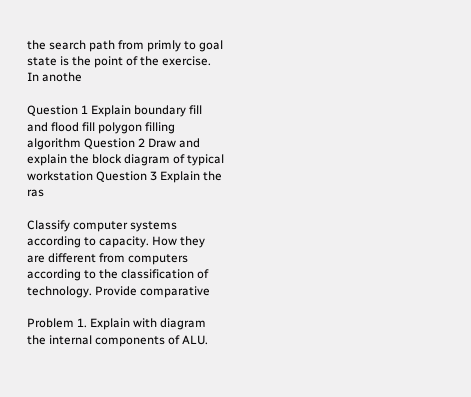the search path from primly to goal state is the point of the exercise. In anothe

Question 1 Explain boundary fill and flood fill polygon filling algorithm Question 2 Draw and explain the block diagram of typical workstation Question 3 Explain the ras

Classify computer systems according to capacity. How they are different from computers according to the classification of technology. Provide comparative

Problem 1. Explain with diagram the internal components of ALU.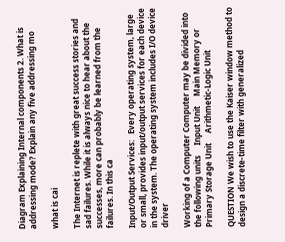Diagram Explaining Internal components 2. What is addressing mode? Explain any five addressing mo

what is cai

The Internet is replete with great success stories and sad failures. While it is always nice to hear about the successes, more can probably be learned from the failures. In this ca

Input/Output Services:   Every operating system, large or small, provides input/output services for each device in the system. The operating system includes I/O device driver

Working of a Computer Computer may be divided into the following units     Input Unit     Main Memory or Primary Storage Unit     Arithmetic-Logic Unit

QUESTION We wish to use the Kaiser window method to design a discrete-time filter with generalized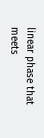linear phase that meets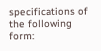specifications of the following form: